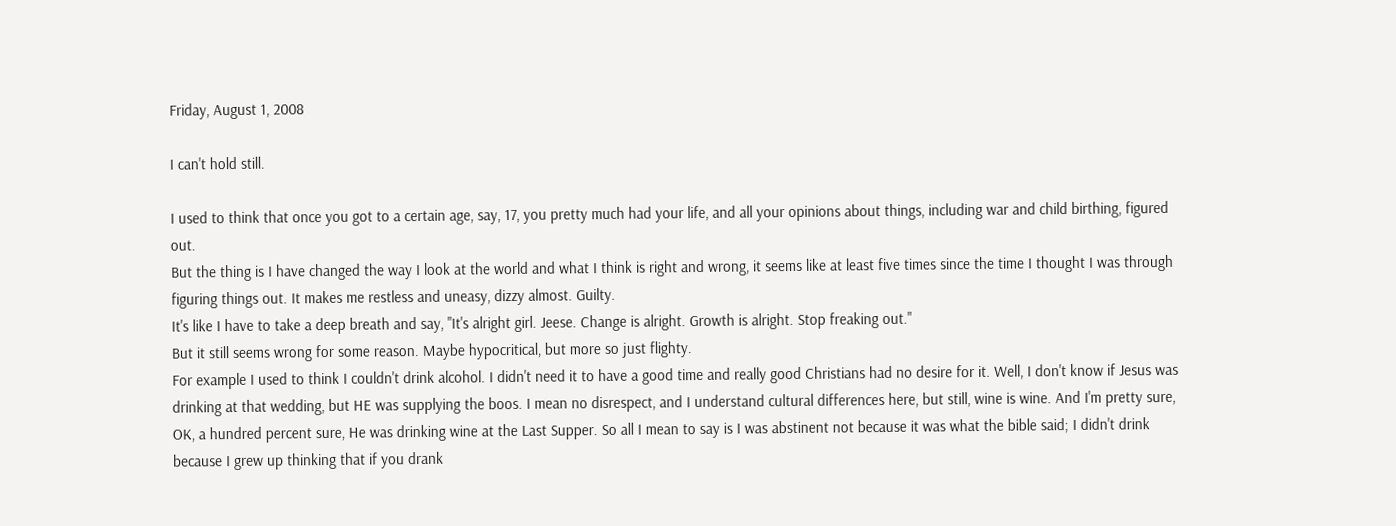Friday, August 1, 2008

I can't hold still.

I used to think that once you got to a certain age, say, 17, you pretty much had your life, and all your opinions about things, including war and child birthing, figured out.
But the thing is I have changed the way I look at the world and what I think is right and wrong, it seems like at least five times since the time I thought I was through figuring things out. It makes me restless and uneasy, dizzy almost. Guilty.
It's like I have to take a deep breath and say, "It's alright girl. Jeese. Change is alright. Growth is alright. Stop freaking out."
But it still seems wrong for some reason. Maybe hypocritical, but more so just flighty.
For example I used to think I couldn't drink alcohol. I didn't need it to have a good time and really good Christians had no desire for it. Well, I don't know if Jesus was drinking at that wedding, but HE was supplying the boos. I mean no disrespect, and I understand cultural differences here, but still, wine is wine. And I'm pretty sure, OK, a hundred percent sure, He was drinking wine at the Last Supper. So all I mean to say is I was abstinent not because it was what the bible said; I didn't drink because I grew up thinking that if you drank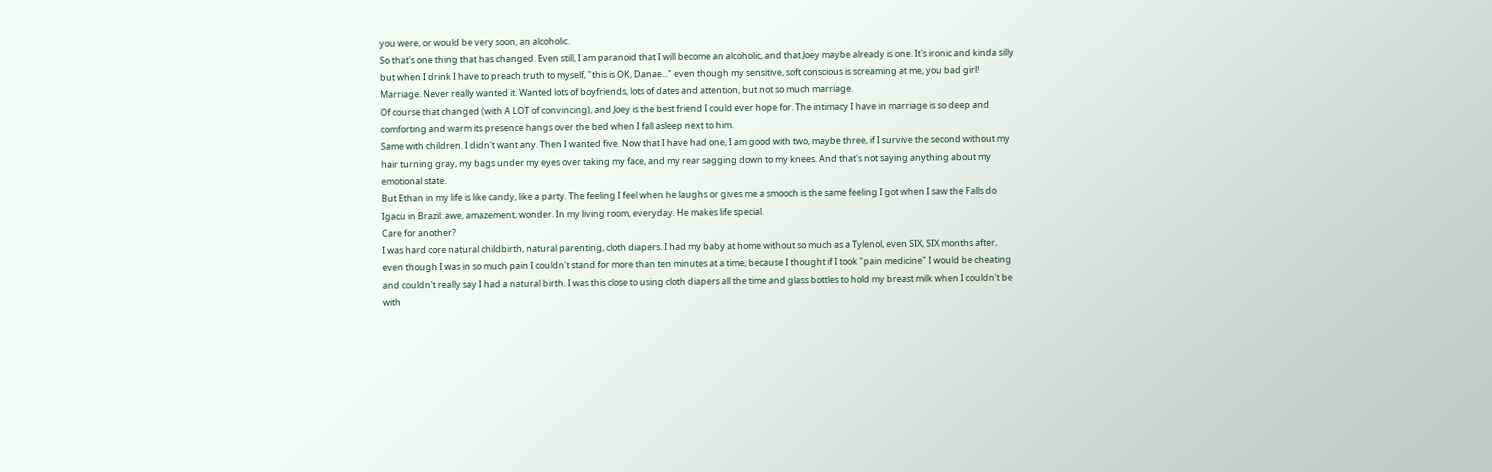you were, or would be very soon, an alcoholic.
So that's one thing that has changed. Even still, I am paranoid that I will become an alcoholic, and that Joey maybe already is one. It's ironic and kinda silly but when I drink I have to preach truth to myself, "this is OK, Danae..." even though my sensitive, soft conscious is screaming at me, you bad girl!
Marriage. Never really wanted it. Wanted lots of boyfriends, lots of dates and attention, but not so much marriage.
Of course that changed (with A LOT of convincing), and Joey is the best friend I could ever hope for. The intimacy I have in marriage is so deep and comforting and warm its presence hangs over the bed when I fall asleep next to him.
Same with children. I didn't want any. Then I wanted five. Now that I have had one, I am good with two, maybe three, if I survive the second without my hair turning gray, my bags under my eyes over taking my face, and my rear sagging down to my knees. And that's not saying anything about my emotional state.
But Ethan in my life is like candy, like a party. The feeling I feel when he laughs or gives me a smooch is the same feeling I got when I saw the Falls do Igacu in Brazil: awe, amazement, wonder. In my living room, everyday. He makes life special.
Care for another?
I was hard core natural childbirth, natural parenting, cloth diapers. I had my baby at home without so much as a Tylenol, even SIX, SIX months after, even though I was in so much pain I couldn't stand for more than ten minutes at a time, because I thought if I took "pain medicine" I would be cheating and couldn't really say I had a natural birth. I was this close to using cloth diapers all the time and glass bottles to hold my breast milk when I couldn't be with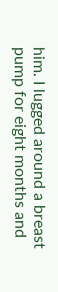him. I lugged around a breast pump for eight months and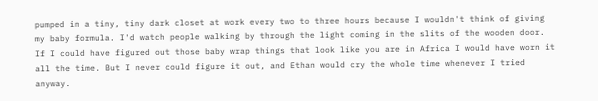pumped in a tiny, tiny dark closet at work every two to three hours because I wouldn't think of giving my baby formula. I'd watch people walking by through the light coming in the slits of the wooden door. If I could have figured out those baby wrap things that look like you are in Africa I would have worn it all the time. But I never could figure it out, and Ethan would cry the whole time whenever I tried anyway.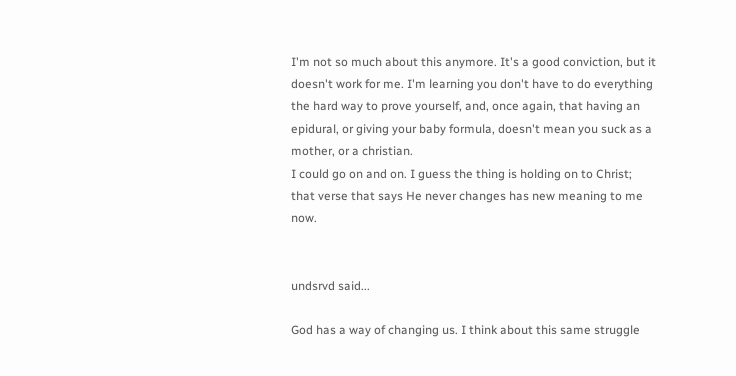I'm not so much about this anymore. It's a good conviction, but it doesn't work for me. I'm learning you don't have to do everything the hard way to prove yourself, and, once again, that having an epidural, or giving your baby formula, doesn't mean you suck as a mother, or a christian.
I could go on and on. I guess the thing is holding on to Christ; that verse that says He never changes has new meaning to me now.


undsrvd said...

God has a way of changing us. I think about this same struggle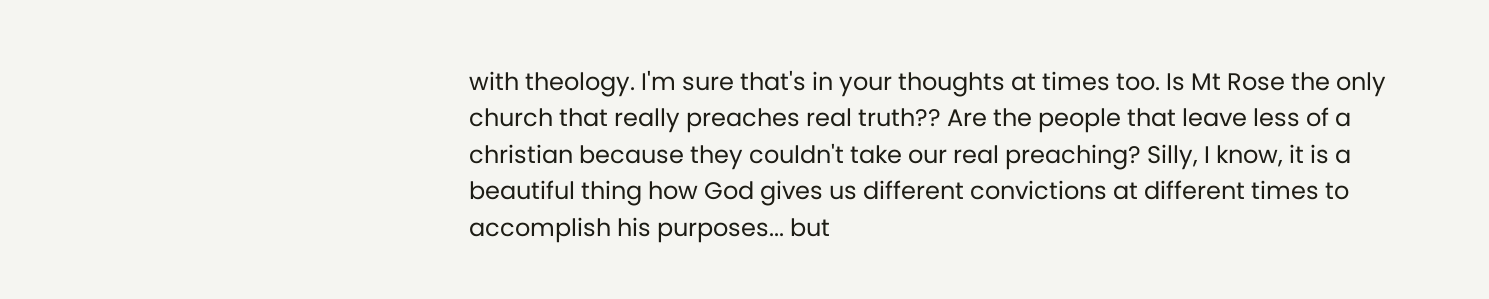with theology. I'm sure that's in your thoughts at times too. Is Mt Rose the only church that really preaches real truth?? Are the people that leave less of a christian because they couldn't take our real preaching? Silly, I know, it is a beautiful thing how God gives us different convictions at different times to accomplish his purposes... but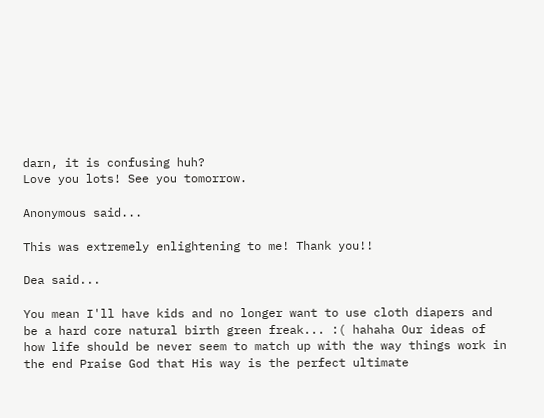darn, it is confusing huh?
Love you lots! See you tomorrow.

Anonymous said...

This was extremely enlightening to me! Thank you!!

Dea said...

You mean I'll have kids and no longer want to use cloth diapers and be a hard core natural birth green freak... :( hahaha Our ideas of how life should be never seem to match up with the way things work in the end Praise God that His way is the perfect ultimate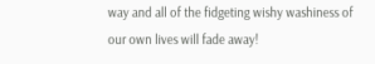way and all of the fidgeting wishy washiness of our own lives will fade away!